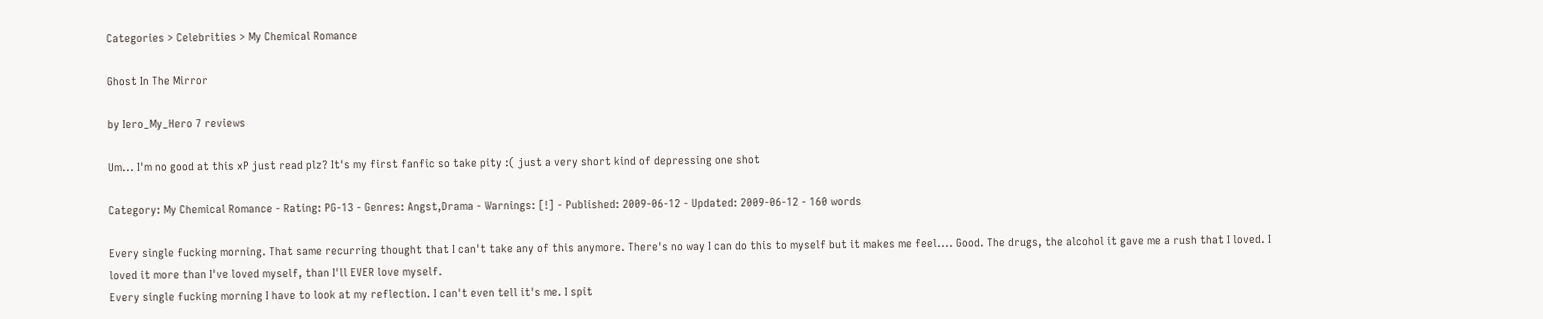Categories > Celebrities > My Chemical Romance

Ghost In The Mirror

by Iero_My_Hero 7 reviews

Um... I'm no good at this xP just read plz? It's my first fanfic so take pity :( just a very short kind of depressing one shot

Category: My Chemical Romance - Rating: PG-13 - Genres: Angst,Drama - Warnings: [!] - Published: 2009-06-12 - Updated: 2009-06-12 - 160 words

Every single fucking morning. That same recurring thought that I can't take any of this anymore. There's no way I can do this to myself but it makes me feel.... Good. The drugs, the alcohol it gave me a rush that I loved. I loved it more than I've loved myself, than I'll EVER love myself.
Every single fucking morning I have to look at my reflection. I can't even tell it's me. I spit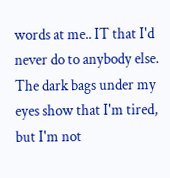words at me.. IT that I'd never do to anybody else. The dark bags under my eyes show that I'm tired, but I'm not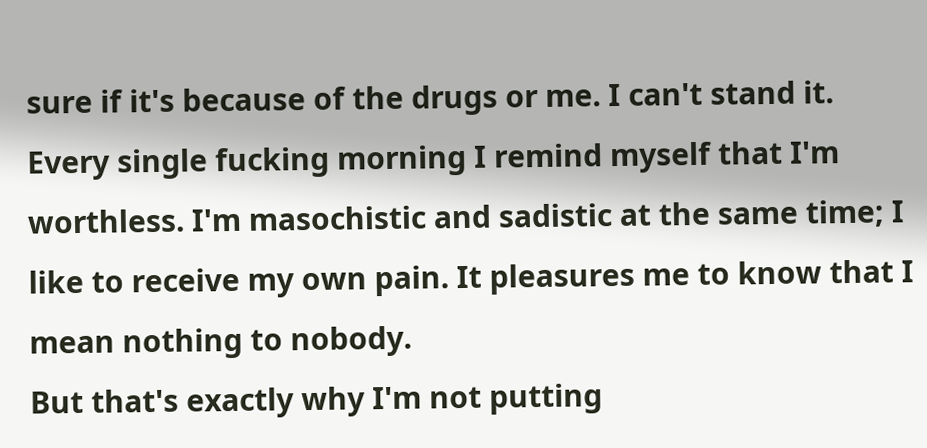sure if it's because of the drugs or me. I can't stand it.
Every single fucking morning I remind myself that I'm worthless. I'm masochistic and sadistic at the same time; I like to receive my own pain. It pleasures me to know that I mean nothing to nobody.
But that's exactly why I'm not putting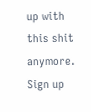up with this shit anymore.
Sign up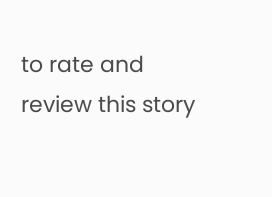to rate and review this story